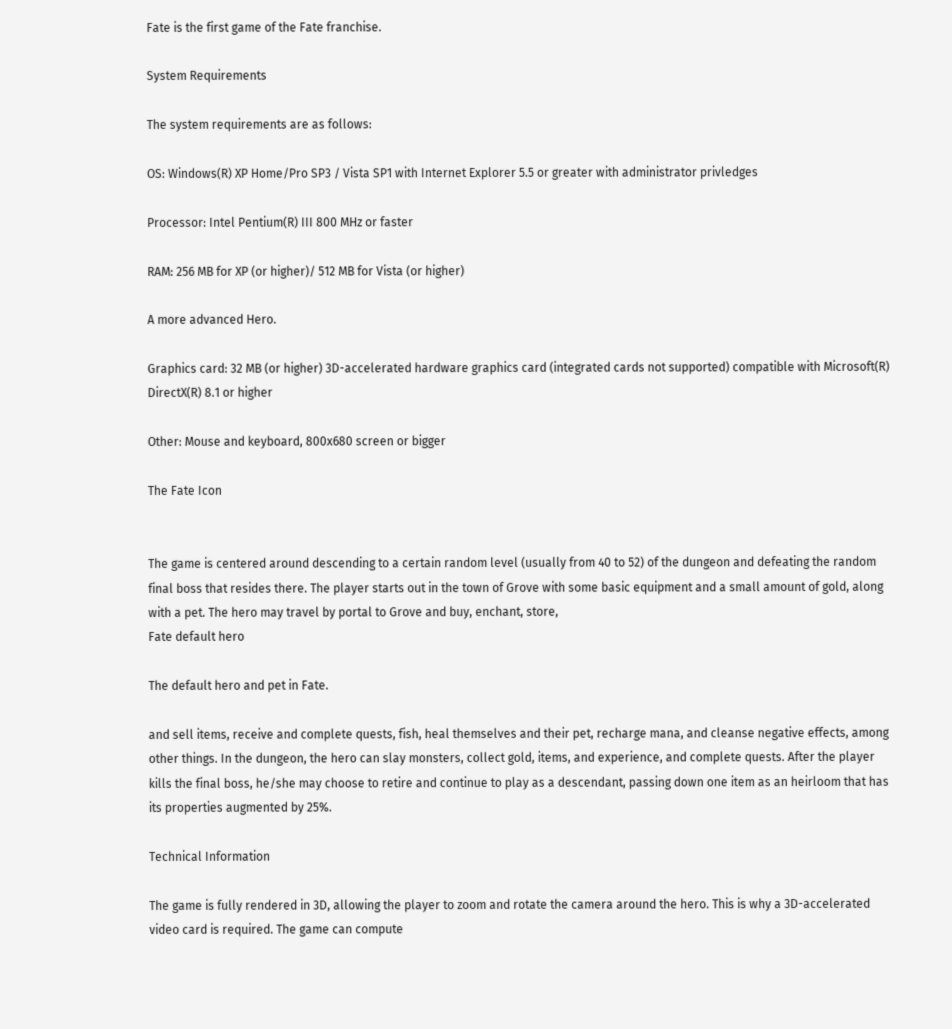Fate is the first game of the Fate franchise.

System Requirements

The system requirements are as follows:

OS: Windows(R) XP Home/Pro SP3 / Vista SP1 with Internet Explorer 5.5 or greater with administrator privledges

Processor: Intel Pentium(R) III 800 MHz or faster

RAM: 256 MB for XP (or higher)/ 512 MB for Vista (or higher)

A more advanced Hero.

Graphics card: 32 MB (or higher) 3D-accelerated hardware graphics card (integrated cards not supported) compatible with Microsoft(R) DirectX(R) 8.1 or higher

Other: Mouse and keyboard, 800x680 screen or bigger

The Fate Icon


The game is centered around descending to a certain random level (usually from 40 to 52) of the dungeon and defeating the random final boss that resides there. The player starts out in the town of Grove with some basic equipment and a small amount of gold, along with a pet. The hero may travel by portal to Grove and buy, enchant, store,
Fate default hero

The default hero and pet in Fate.

and sell items, receive and complete quests, fish, heal themselves and their pet, recharge mana, and cleanse negative effects, among other things. In the dungeon, the hero can slay monsters, collect gold, items, and experience, and complete quests. After the player kills the final boss, he/she may choose to retire and continue to play as a descendant, passing down one item as an heirloom that has its properties augmented by 25%.

Technical Information

The game is fully rendered in 3D, allowing the player to zoom and rotate the camera around the hero. This is why a 3D-accelerated video card is required. The game can compute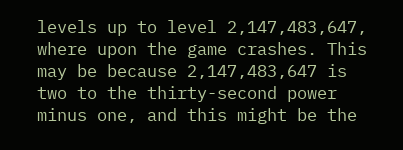levels up to level 2,147,483,647, where upon the game crashes. This may be because 2,147,483,647 is two to the thirty-second power minus one, and this might be the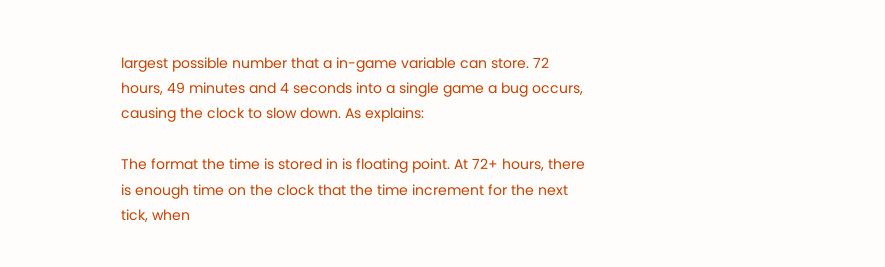largest possible number that a in-game variable can store. 72 hours, 49 minutes and 4 seconds into a single game a bug occurs, causing the clock to slow down. As explains:

The format the time is stored in is floating point. At 72+ hours, there is enough time on the clock that the time increment for the next tick, when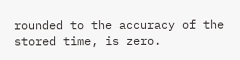rounded to the accuracy of the stored time, is zero.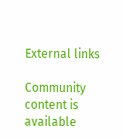External links

Community content is available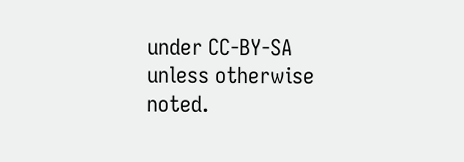under CC-BY-SA unless otherwise noted.